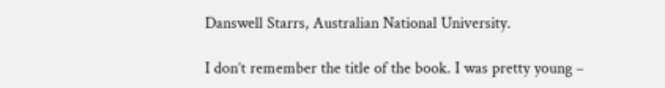Danswell Starrs, Australian National University.

I don’t remember the title of the book. I was pretty young –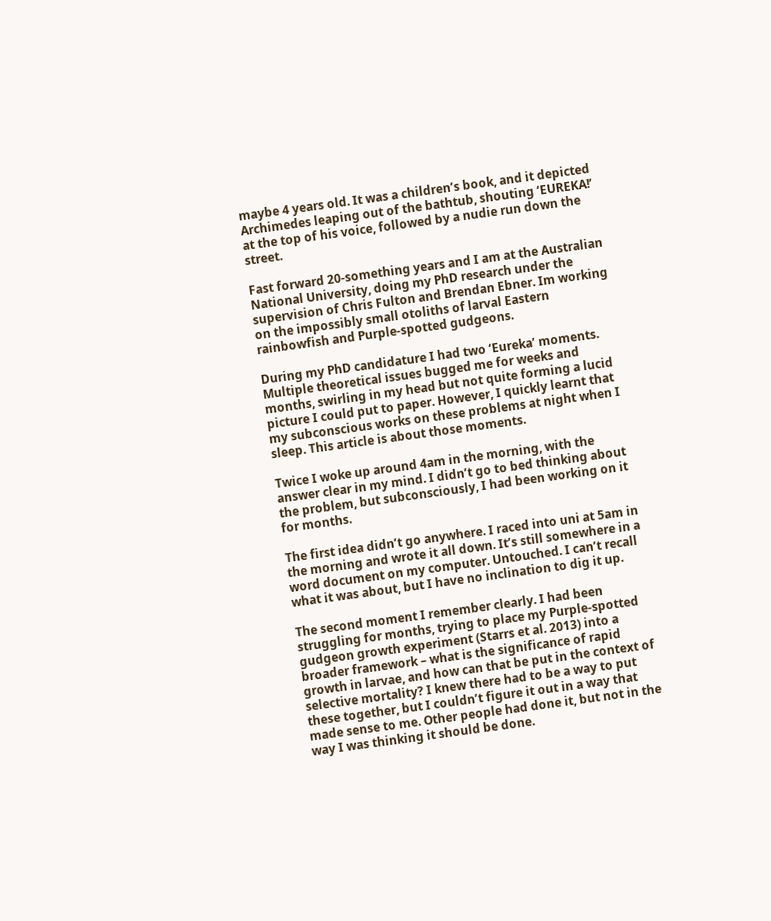maybe 4 years old. It was a children’s book, and it depicted Archimedes leaping out of the bathtub, shouting ‘EUREKA!’ at the top of his voice, followed by a nudie run down the street.

Fast forward 20-something years and I am at the Australian National University, doing my PhD research under the supervision of Chris Fulton and Brendan Ebner. Im working on the impossibly small otoliths of larval Eastern rainbowfish and Purple-spotted gudgeons.

During my PhD candidature I had two ‘Eureka’ moments. Multiple theoretical issues bugged me for weeks and months, swirling in my head but not quite forming a lucid picture I could put to paper. However, I quickly learnt that my subconscious works on these problems at night when I sleep. This article is about those moments.

Twice I woke up around 4am in the morning, with the answer clear in my mind. I didn’t go to bed thinking about the problem, but subconsciously, I had been working on it for months.

The first idea didn’t go anywhere. I raced into uni at 5am in the morning and wrote it all down. It’s still somewhere in a word document on my computer. Untouched. I can’t recall what it was about, but I have no inclination to dig it up.

The second moment I remember clearly. I had been struggling for months, trying to place my Purple-spotted gudgeon growth experiment (Starrs et al. 2013) into a broader framework – what is the significance of rapid growth in larvae, and how can that be put in the context of selective mortality? I knew there had to be a way to put these together, but I couldn’t figure it out in a way that made sense to me. Other people had done it, but not in the way I was thinking it should be done.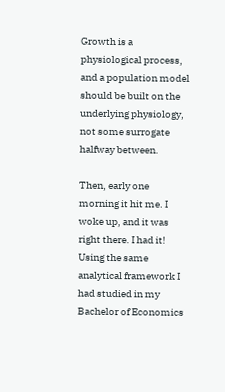Growth is a physiological process, and a population model should be built on the underlying physiology, not some surrogate halfway between.

Then, early one morning it hit me. I woke up, and it was right there. I had it! Using the same analytical framework I had studied in my Bachelor of Economics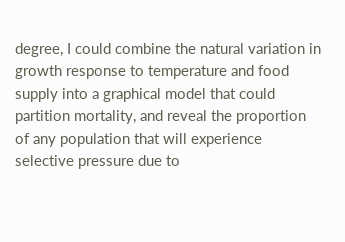degree, I could combine the natural variation in growth response to temperature and food supply into a graphical model that could partition mortality, and reveal the proportion of any population that will experience selective pressure due to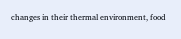changes in their thermal environment, food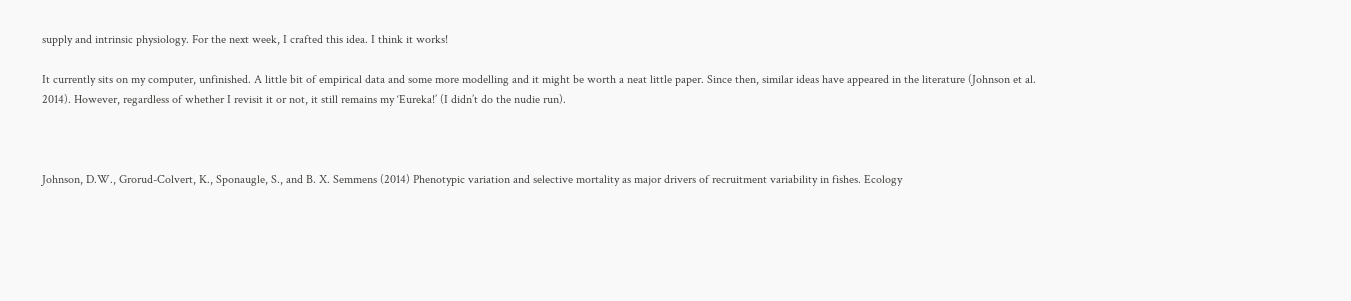supply and intrinsic physiology. For the next week, I crafted this idea. I think it works!

It currently sits on my computer, unfinished. A little bit of empirical data and some more modelling and it might be worth a neat little paper. Since then, similar ideas have appeared in the literature (Johnson et al. 2014). However, regardless of whether I revisit it or not, it still remains my ‘Eureka!’ (I didn’t do the nudie run).



Johnson, D.W., Grorud-Colvert, K., Sponaugle, S., and B. X. Semmens (2014) Phenotypic variation and selective mortality as major drivers of recruitment variability in fishes. Ecology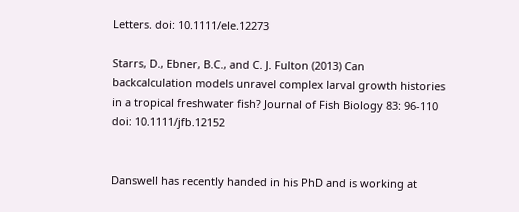Letters. doi: 10.1111/ele.12273

Starrs, D., Ebner, B.C., and C. J. Fulton (2013) Can backcalculation models unravel complex larval growth histories in a tropical freshwater fish? Journal of Fish Biology 83: 96-110 doi: 10.1111/jfb.12152


Danswell has recently handed in his PhD and is working at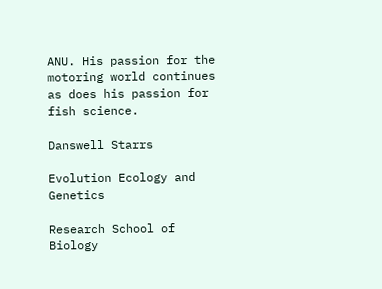ANU. His passion for the motoring world continues as does his passion for fish science.

Danswell Starrs

Evolution Ecology and Genetics

Research School of Biology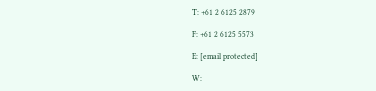T: +61 2 6125 2879

F: +61 2 6125 5573

E: [email protected]

W: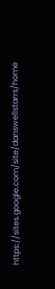https://sites.google.com/site/danswellstarrs/home